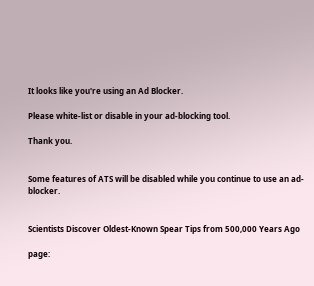It looks like you're using an Ad Blocker.

Please white-list or disable in your ad-blocking tool.

Thank you.


Some features of ATS will be disabled while you continue to use an ad-blocker.


Scientists Discover Oldest-Known Spear Tips from 500,000 Years Ago

page: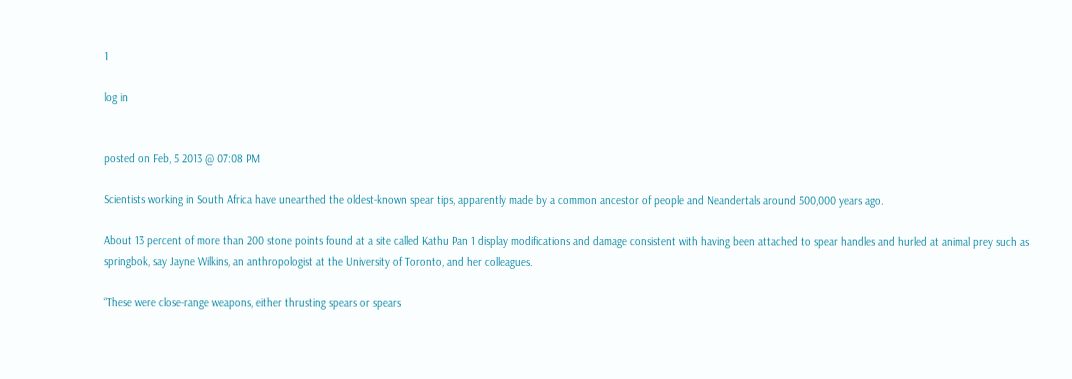1

log in


posted on Feb, 5 2013 @ 07:08 PM

Scientists working in South Africa have unearthed the oldest-known spear tips, apparently made by a common ancestor of people and Neandertals around 500,000 years ago.

About 13 percent of more than 200 stone points found at a site called Kathu Pan 1 display modifications and damage consistent with having been attached to spear handles and hurled at animal prey such as springbok, say Jayne Wilkins, an anthropologist at the University of Toronto, and her colleagues.

“These were close-range weapons, either thrusting spears or spears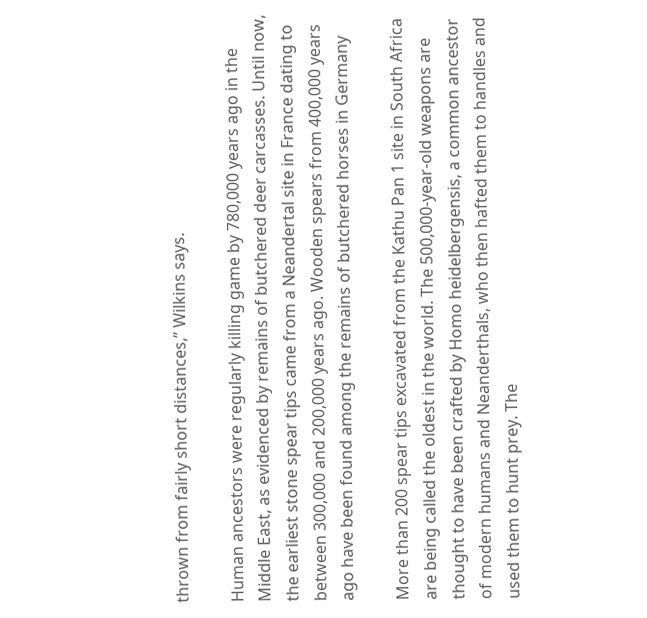thrown from fairly short distances,” Wilkins says.

Human ancestors were regularly killing game by 780,000 years ago in the Middle East, as evidenced by remains of butchered deer carcasses. Until now, the earliest stone spear tips came from a Neandertal site in France dating to between 300,000 and 200,000 years ago. Wooden spears from 400,000 years ago have been found among the remains of butchered horses in Germany

More than 200 spear tips excavated from the Kathu Pan 1 site in South Africa are being called the oldest in the world. The 500,000-year-old weapons are thought to have been crafted by Homo heidelbergensis, a common ancestor of modern humans and Neanderthals, who then hafted them to handles and used them to hunt prey. The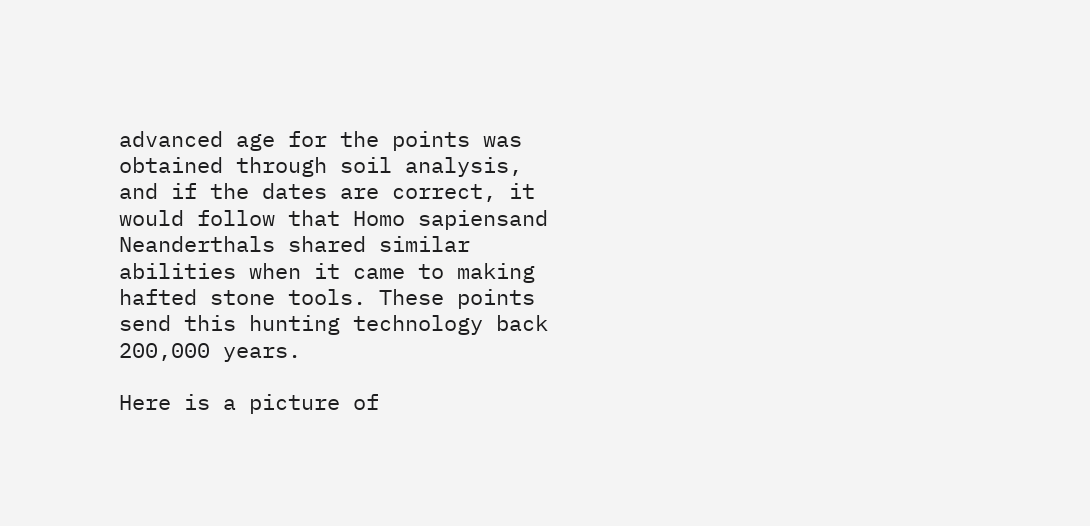advanced age for the points was obtained through soil analysis, and if the dates are correct, it would follow that Homo sapiensand Neanderthals shared similar abilities when it came to making hafted stone tools. These points send this hunting technology back 200,000 years.

Here is a picture of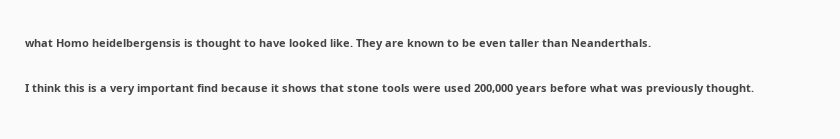what Homo heidelbergensis is thought to have looked like. They are known to be even taller than Neanderthals.

I think this is a very important find because it shows that stone tools were used 200,000 years before what was previously thought.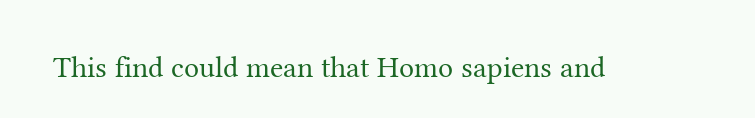This find could mean that Homo sapiens and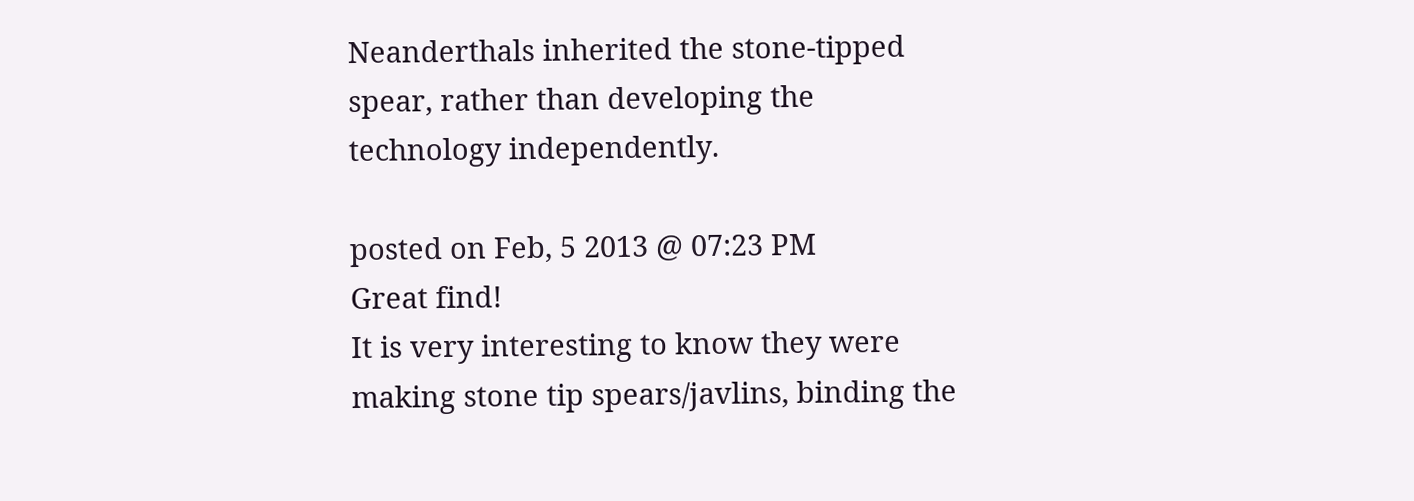Neanderthals inherited the stone-tipped spear, rather than developing the technology independently.

posted on Feb, 5 2013 @ 07:23 PM
Great find!
It is very interesting to know they were making stone tip spears/javlins, binding the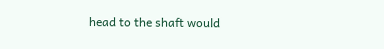head to the shaft would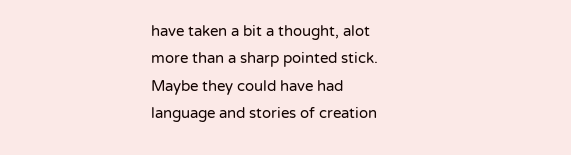have taken a bit a thought, alot more than a sharp pointed stick. Maybe they could have had language and stories of creation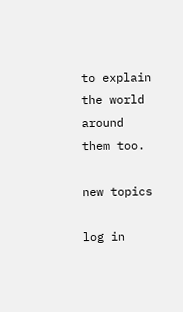to explain the world around them too.

new topics

log in